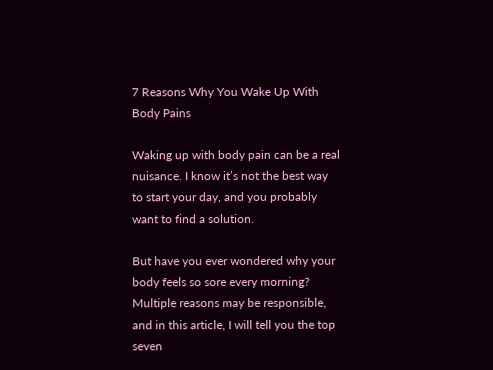7 Reasons Why You Wake Up With Body Pains

Waking up with body pain can be a real nuisance. I know it’s not the best way to start your day, and you probably want to find a solution.

But have you ever wondered why your body feels so sore every morning? Multiple reasons may be responsible, and in this article, I will tell you the top seven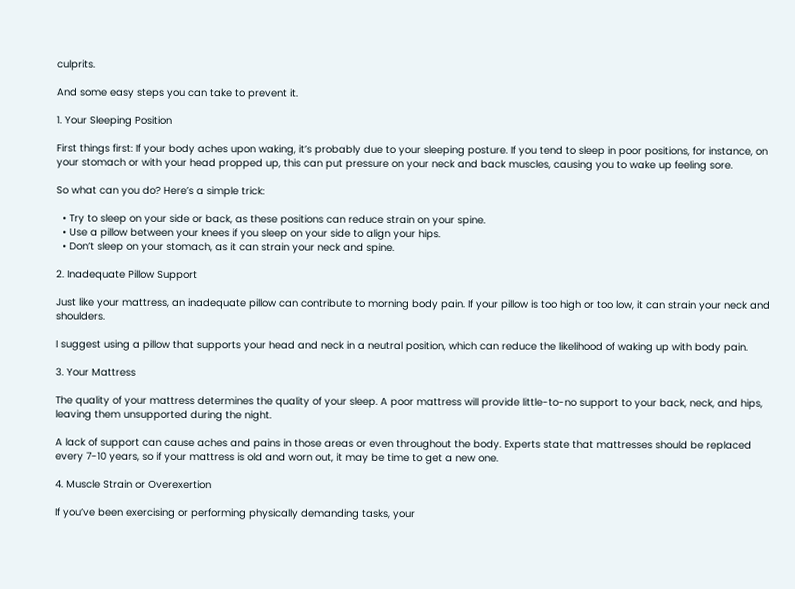culprits.

And some easy steps you can take to prevent it.

1. Your Sleeping Position

First things first: If your body aches upon waking, it’s probably due to your sleeping posture. If you tend to sleep in poor positions, for instance, on your stomach or with your head propped up, this can put pressure on your neck and back muscles, causing you to wake up feeling sore.

So what can you do? Here’s a simple trick:

  • Try to sleep on your side or back, as these positions can reduce strain on your spine.
  • Use a pillow between your knees if you sleep on your side to align your hips.
  • Don’t sleep on your stomach, as it can strain your neck and spine.

2. Inadequate Pillow Support

Just like your mattress, an inadequate pillow can contribute to morning body pain. If your pillow is too high or too low, it can strain your neck and shoulders.

I suggest using a pillow that supports your head and neck in a neutral position, which can reduce the likelihood of waking up with body pain.

3. Your Mattress

The quality of your mattress determines the quality of your sleep. A poor mattress will provide little-to-no support to your back, neck, and hips, leaving them unsupported during the night.

A lack of support can cause aches and pains in those areas or even throughout the body. Experts state that mattresses should be replaced every 7-10 years, so if your mattress is old and worn out, it may be time to get a new one.

4. Muscle Strain or Overexertion

If you’ve been exercising or performing physically demanding tasks, your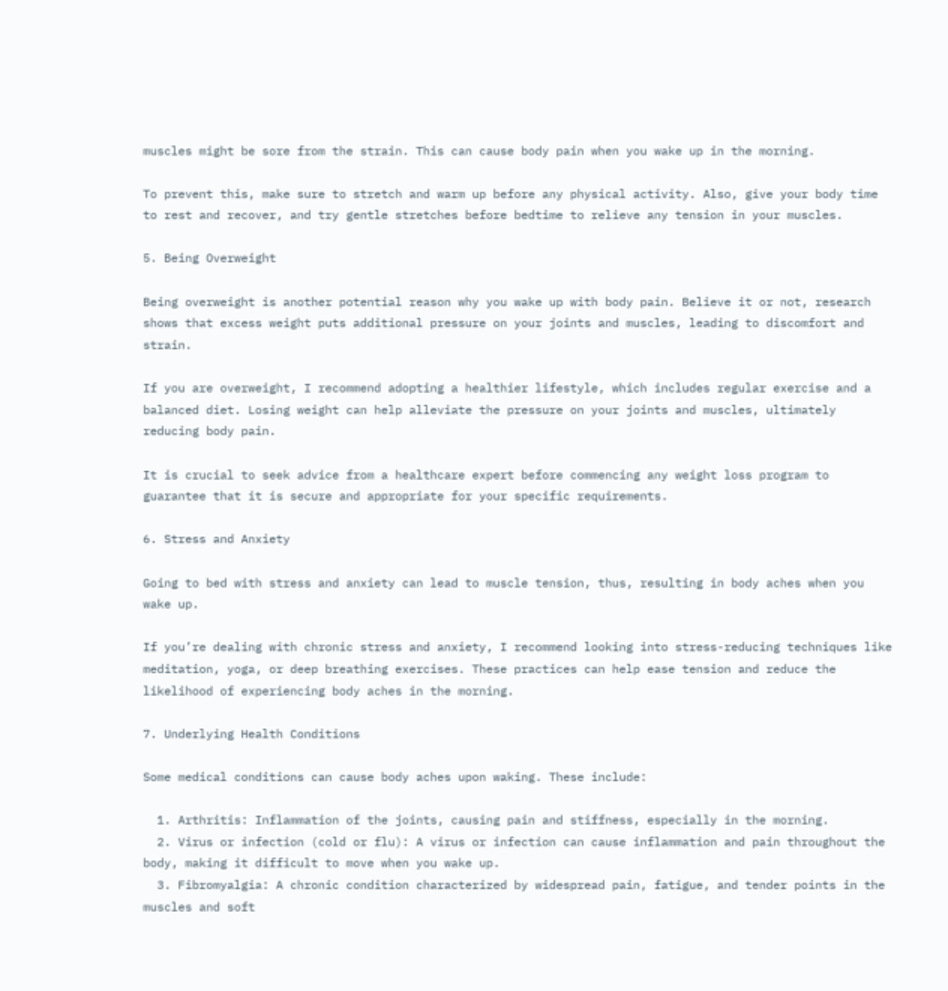muscles might be sore from the strain. This can cause body pain when you wake up in the morning.

To prevent this, make sure to stretch and warm up before any physical activity. Also, give your body time to rest and recover, and try gentle stretches before bedtime to relieve any tension in your muscles.

5. Being Overweight

Being overweight is another potential reason why you wake up with body pain. Believe it or not, research shows that excess weight puts additional pressure on your joints and muscles, leading to discomfort and strain.

If you are overweight, I recommend adopting a healthier lifestyle, which includes regular exercise and a balanced diet. Losing weight can help alleviate the pressure on your joints and muscles, ultimately reducing body pain.

It is crucial to seek advice from a healthcare expert before commencing any weight loss program to guarantee that it is secure and appropriate for your specific requirements.

6. Stress and Anxiety

Going to bed with stress and anxiety can lead to muscle tension, thus, resulting in body aches when you wake up.

If you’re dealing with chronic stress and anxiety, I recommend looking into stress-reducing techniques like meditation, yoga, or deep breathing exercises. These practices can help ease tension and reduce the likelihood of experiencing body aches in the morning.

7. Underlying Health Conditions

Some medical conditions can cause body aches upon waking. These include:

  1. Arthritis: Inflammation of the joints, causing pain and stiffness, especially in the morning.
  2. Virus or infection (cold or flu): A virus or infection can cause inflammation and pain throughout the body, making it difficult to move when you wake up.
  3. Fibromyalgia: A chronic condition characterized by widespread pain, fatigue, and tender points in the muscles and soft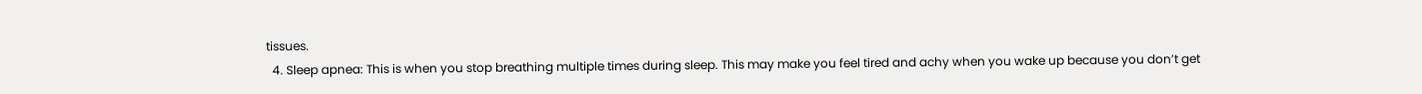tissues.
  4. Sleep apnea: This is when you stop breathing multiple times during sleep. This may make you feel tired and achy when you wake up because you don’t get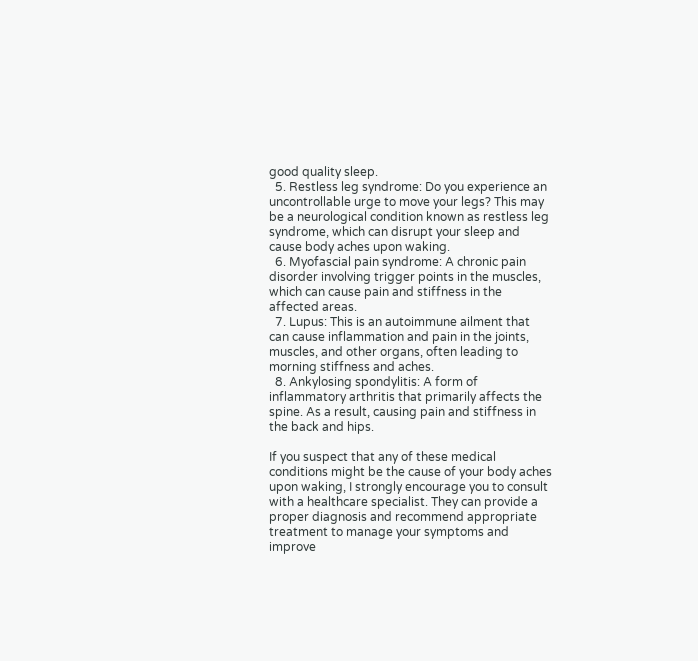good quality sleep.
  5. Restless leg syndrome: Do you experience an uncontrollable urge to move your legs? This may be a neurological condition known as restless leg syndrome, which can disrupt your sleep and cause body aches upon waking.
  6. Myofascial pain syndrome: A chronic pain disorder involving trigger points in the muscles, which can cause pain and stiffness in the affected areas.
  7. Lupus: This is an autoimmune ailment that can cause inflammation and pain in the joints, muscles, and other organs, often leading to morning stiffness and aches.
  8. Ankylosing spondylitis: A form of inflammatory arthritis that primarily affects the spine. As a result, causing pain and stiffness in the back and hips.

If you suspect that any of these medical conditions might be the cause of your body aches upon waking, I strongly encourage you to consult with a healthcare specialist. They can provide a proper diagnosis and recommend appropriate treatment to manage your symptoms and improve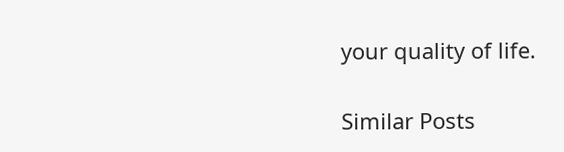your quality of life.

Similar Posts